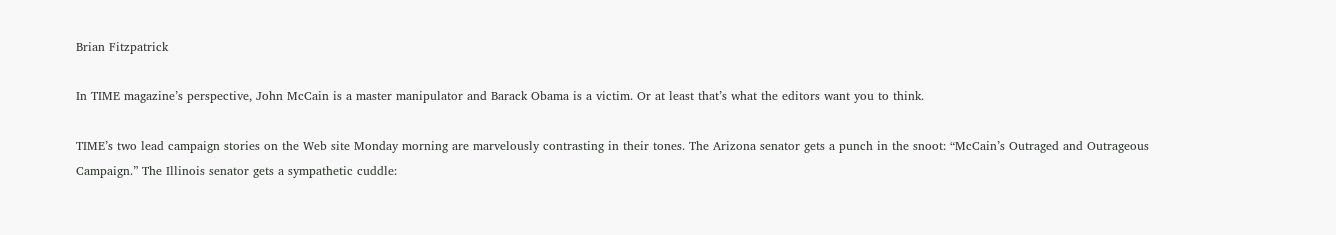Brian Fitzpatrick

In TIME magazine’s perspective, John McCain is a master manipulator and Barack Obama is a victim. Or at least that’s what the editors want you to think.

TIME’s two lead campaign stories on the Web site Monday morning are marvelously contrasting in their tones. The Arizona senator gets a punch in the snoot: “McCain’s Outraged and Outrageous Campaign.” The Illinois senator gets a sympathetic cuddle: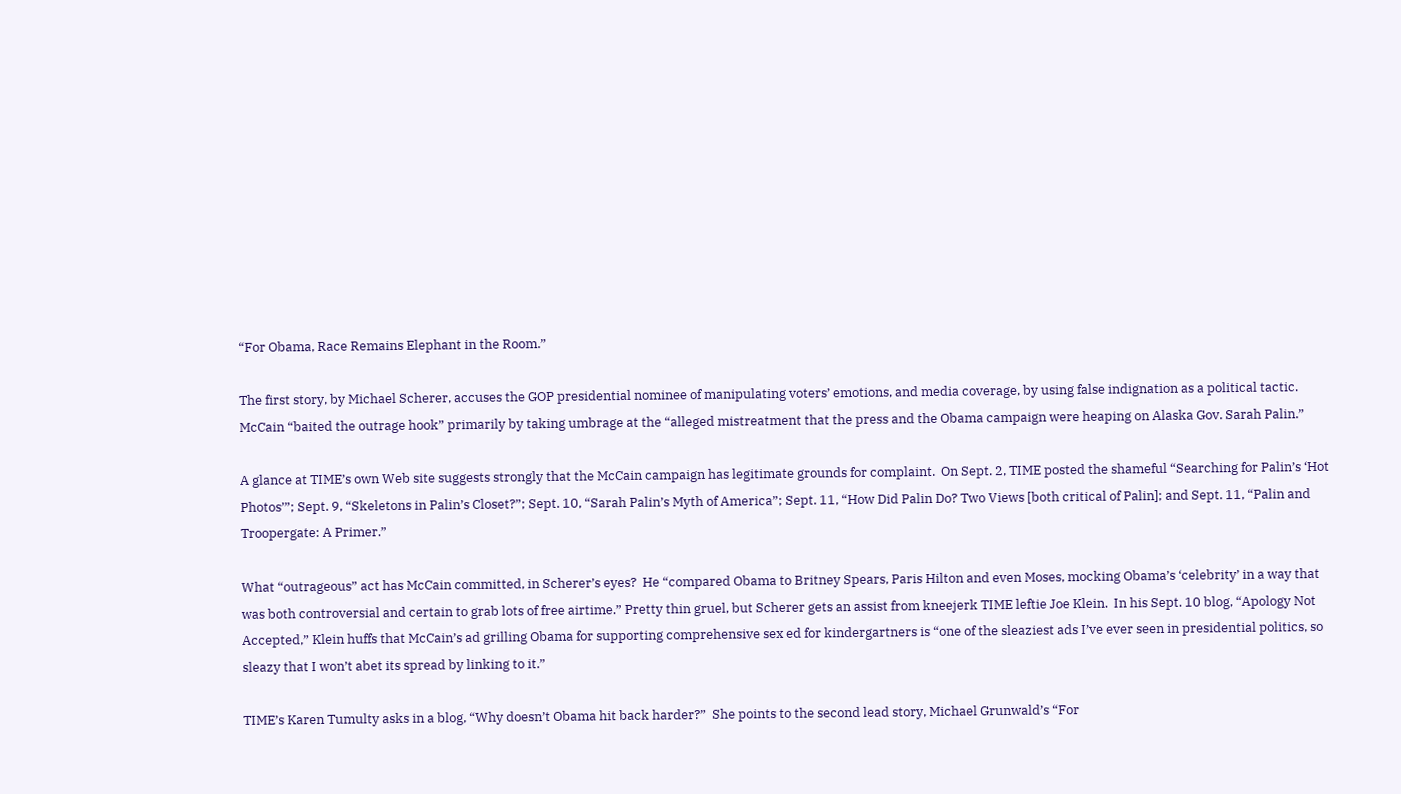“For Obama, Race Remains Elephant in the Room.”

The first story, by Michael Scherer, accuses the GOP presidential nominee of manipulating voters’ emotions, and media coverage, by using false indignation as a political tactic. McCain “baited the outrage hook” primarily by taking umbrage at the “alleged mistreatment that the press and the Obama campaign were heaping on Alaska Gov. Sarah Palin.”

A glance at TIME’s own Web site suggests strongly that the McCain campaign has legitimate grounds for complaint.  On Sept. 2, TIME posted the shameful “Searching for Palin’s ‘Hot Photos’”; Sept. 9, “Skeletons in Palin’s Closet?”; Sept. 10, “Sarah Palin’s Myth of America”; Sept. 11, “How Did Palin Do? Two Views [both critical of Palin]; and Sept. 11, “Palin and Troopergate: A Primer.”

What “outrageous” act has McCain committed, in Scherer’s eyes?  He “compared Obama to Britney Spears, Paris Hilton and even Moses, mocking Obama’s ‘celebrity’ in a way that was both controversial and certain to grab lots of free airtime.” Pretty thin gruel, but Scherer gets an assist from kneejerk TIME leftie Joe Klein.  In his Sept. 10 blog, “Apology Not Accepted,” Klein huffs that McCain’s ad grilling Obama for supporting comprehensive sex ed for kindergartners is “one of the sleaziest ads I’ve ever seen in presidential politics, so sleazy that I won’t abet its spread by linking to it.”

TIME’s Karen Tumulty asks in a blog, “Why doesn’t Obama hit back harder?”  She points to the second lead story, Michael Grunwald’s “For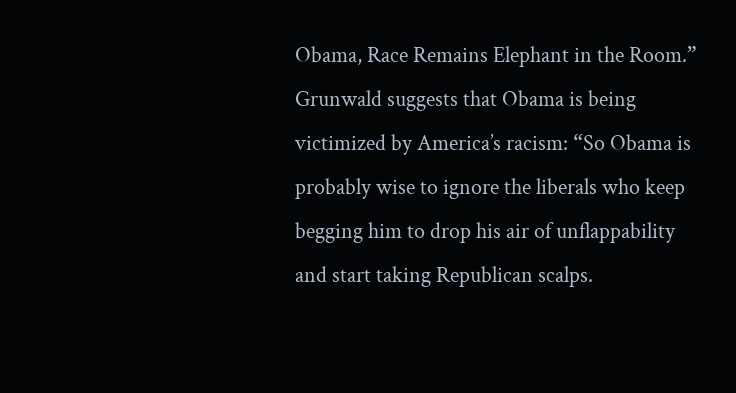Obama, Race Remains Elephant in the Room.” Grunwald suggests that Obama is being victimized by America’s racism: “So Obama is probably wise to ignore the liberals who keep begging him to drop his air of unflappability and start taking Republican scalps.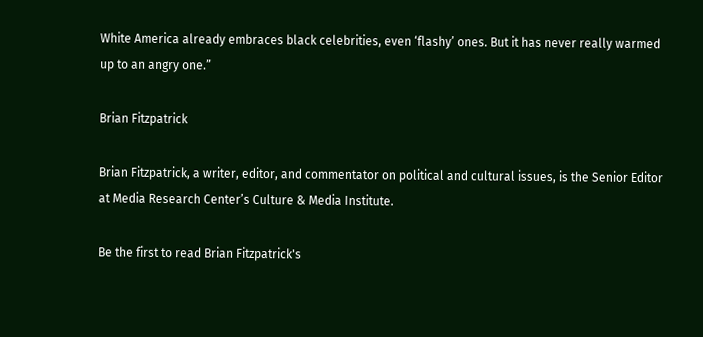White America already embraces black celebrities, even ‘flashy’ ones. But it has never really warmed up to an angry one.”

Brian Fitzpatrick

Brian Fitzpatrick, a writer, editor, and commentator on political and cultural issues, is the Senior Editor at Media Research Center’s Culture & Media Institute.

Be the first to read Brian Fitzpatrick's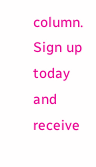column. Sign up today and receive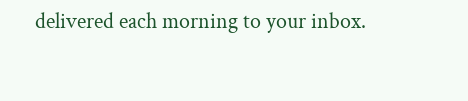delivered each morning to your inbox.